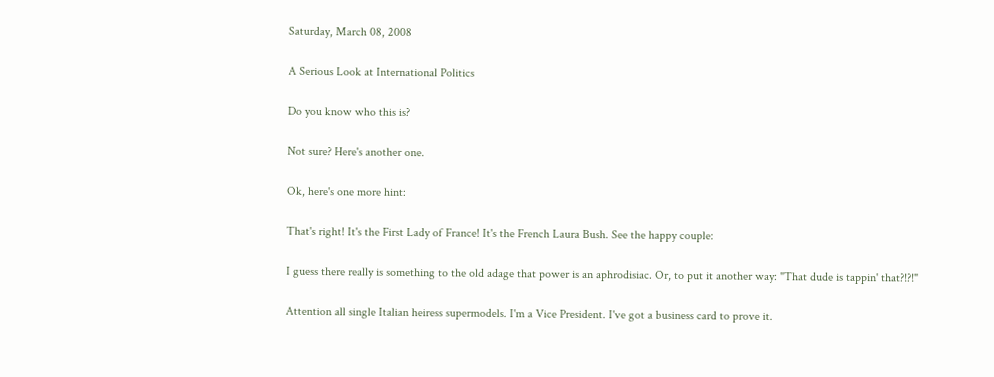Saturday, March 08, 2008

A Serious Look at International Politics

Do you know who this is?

Not sure? Here's another one.

Ok, here's one more hint:

That's right! It's the First Lady of France! It's the French Laura Bush. See the happy couple:

I guess there really is something to the old adage that power is an aphrodisiac. Or, to put it another way: "That dude is tappin' that?!?!"

Attention all single Italian heiress supermodels. I'm a Vice President. I've got a business card to prove it.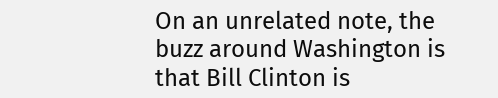On an unrelated note, the buzz around Washington is that Bill Clinton is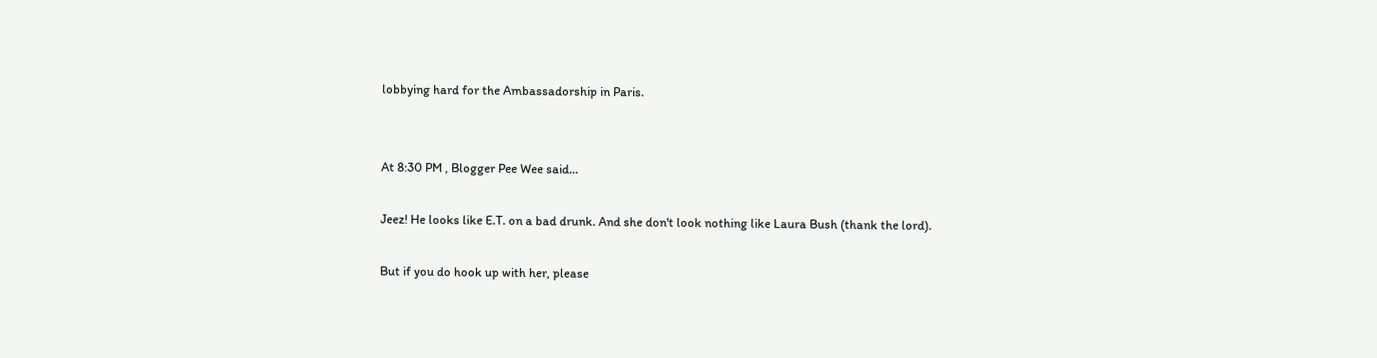lobbying hard for the Ambassadorship in Paris.


At 8:30 PM , Blogger Pee Wee said...

Jeez! He looks like E.T. on a bad drunk. And she don't look nothing like Laura Bush (thank the lord).

But if you do hook up with her, please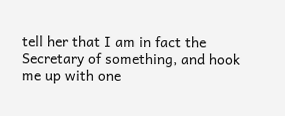tell her that I am in fact the Secretary of something, and hook me up with one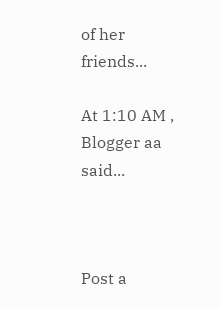of her friends...

At 1:10 AM , Blogger aa said...



Post a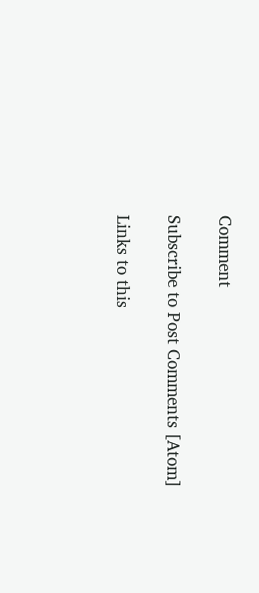Comment

Subscribe to Post Comments [Atom]

Links to this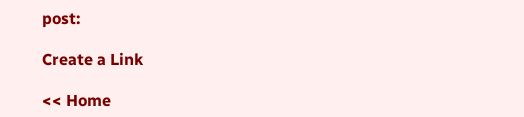post:

Create a Link

<< Home